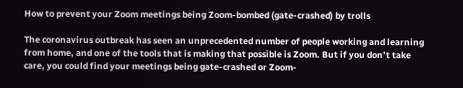How to prevent your Zoom meetings being Zoom-bombed (gate-crashed) by trolls

The coronavirus outbreak has seen an unprecedented number of people working and learning from home, and one of the tools that is making that possible is Zoom. But if you don’t take care, you could find your meetings being gate-crashed or Zoom-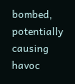bombed, potentially causing havoc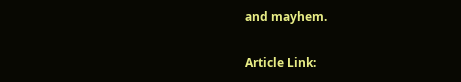and mayhem.

Article Link: